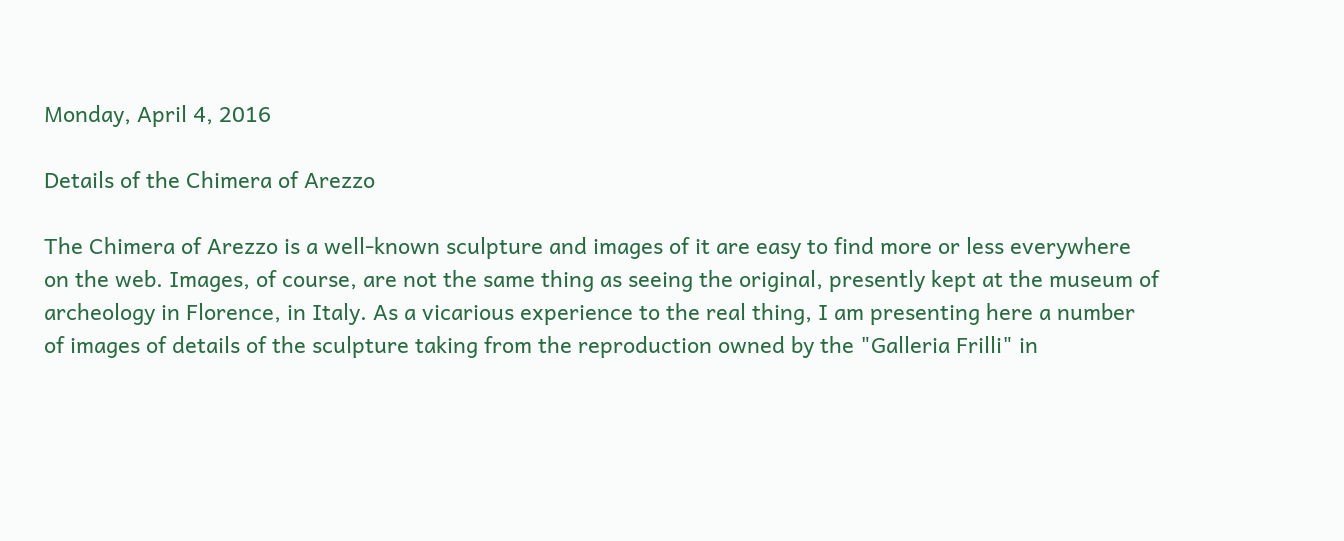Monday, April 4, 2016

Details of the Chimera of Arezzo

The Chimera of Arezzo is a well-known sculpture and images of it are easy to find more or less everywhere on the web. Images, of course, are not the same thing as seeing the original, presently kept at the museum of archeology in Florence, in Italy. As a vicarious experience to the real thing, I am presenting here a number of images of details of the sculpture taking from the reproduction owned by the "Galleria Frilli" in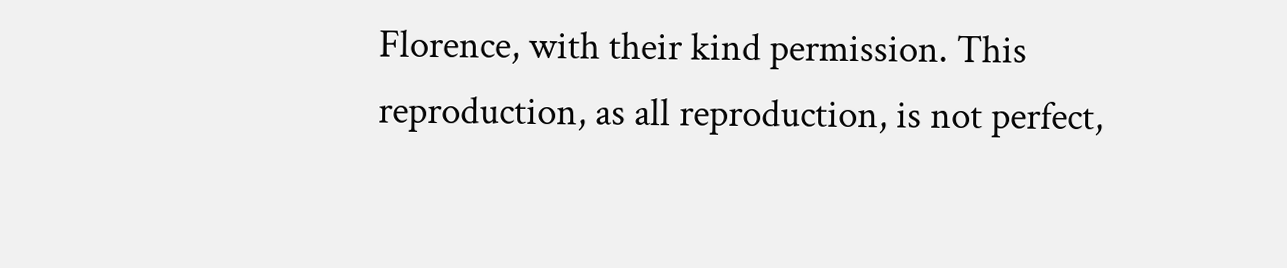Florence, with their kind permission. This reproduction, as all reproduction, is not perfect,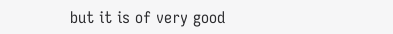but it is of very good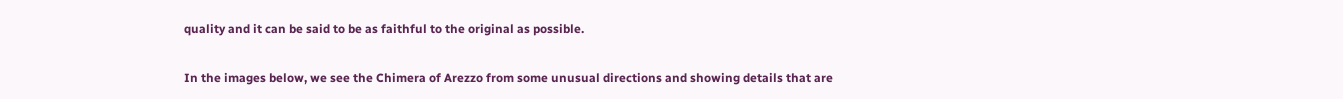quality and it can be said to be as faithful to the original as possible.

In the images below, we see the Chimera of Arezzo from some unusual directions and showing details that are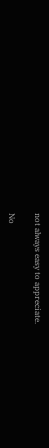not always easy to appreciate.

No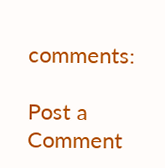comments:

Post a Comment